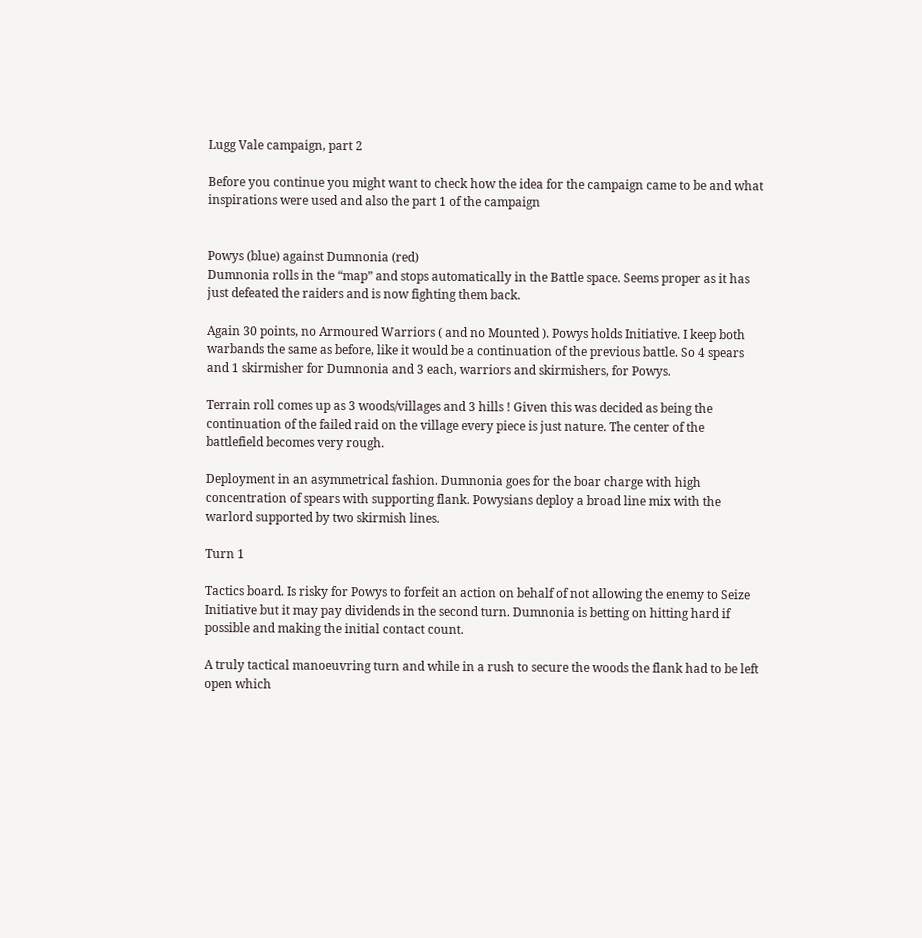Lugg Vale campaign, part 2

Before you continue you might want to check how the idea for the campaign came to be and what inspirations were used and also the part 1 of the campaign


Powys (blue) against Dumnonia (red)
Dumnonia rolls in the “map” and stops automatically in the Battle space. Seems proper as it has just defeated the raiders and is now fighting them back.

Again 30 points, no Armoured Warriors ( and no Mounted ). Powys holds Initiative. I keep both warbands the same as before, like it would be a continuation of the previous battle. So 4 spears and 1 skirmisher for Dumnonia and 3 each, warriors and skirmishers, for Powys.

Terrain roll comes up as 3 woods/villages and 3 hills ! Given this was decided as being the continuation of the failed raid on the village every piece is just nature. The center of the battlefield becomes very rough.

Deployment in an asymmetrical fashion. Dumnonia goes for the boar charge with high concentration of spears with supporting flank. Powysians deploy a broad line mix with the warlord supported by two skirmish lines.

Turn 1

Tactics board. Is risky for Powys to forfeit an action on behalf of not allowing the enemy to Seize Initiative but it may pay dividends in the second turn. Dumnonia is betting on hitting hard if possible and making the initial contact count.

A truly tactical manoeuvring turn and while in a rush to secure the woods the flank had to be left open which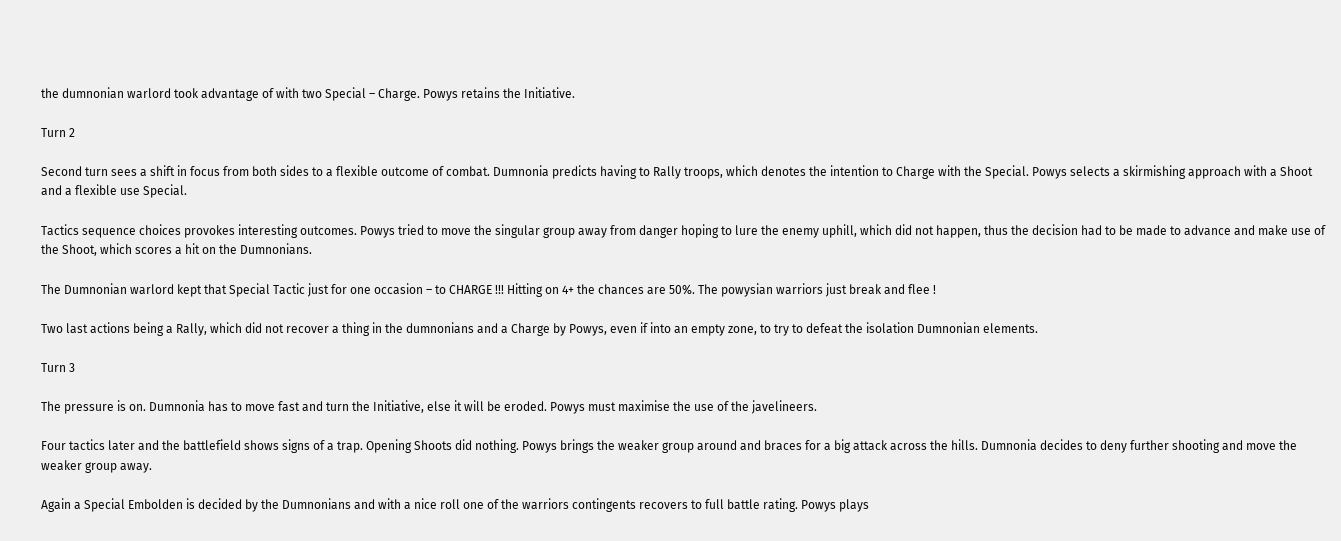the dumnonian warlord took advantage of with two Special – Charge. Powys retains the Initiative.

Turn 2

Second turn sees a shift in focus from both sides to a flexible outcome of combat. Dumnonia predicts having to Rally troops, which denotes the intention to Charge with the Special. Powys selects a skirmishing approach with a Shoot and a flexible use Special.

Tactics sequence choices provokes interesting outcomes. Powys tried to move the singular group away from danger hoping to lure the enemy uphill, which did not happen, thus the decision had to be made to advance and make use of the Shoot, which scores a hit on the Dumnonians.

The Dumnonian warlord kept that Special Tactic just for one occasion – to CHARGE !!! Hitting on 4+ the chances are 50%. The powysian warriors just break and flee !

Two last actions being a Rally, which did not recover a thing in the dumnonians and a Charge by Powys, even if into an empty zone, to try to defeat the isolation Dumnonian elements.

Turn 3

The pressure is on. Dumnonia has to move fast and turn the Initiative, else it will be eroded. Powys must maximise the use of the javelineers.

Four tactics later and the battlefield shows signs of a trap. Opening Shoots did nothing. Powys brings the weaker group around and braces for a big attack across the hills. Dumnonia decides to deny further shooting and move the weaker group away.

Again a Special Embolden is decided by the Dumnonians and with a nice roll one of the warriors contingents recovers to full battle rating. Powys plays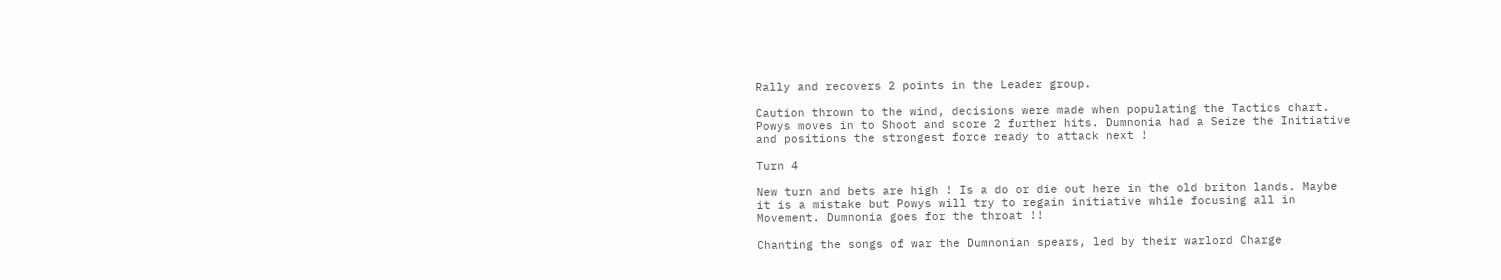Rally and recovers 2 points in the Leader group.

Caution thrown to the wind, decisions were made when populating the Tactics chart. Powys moves in to Shoot and score 2 further hits. Dumnonia had a Seize the Initiative and positions the strongest force ready to attack next !

Turn 4

New turn and bets are high ! Is a do or die out here in the old briton lands. Maybe it is a mistake but Powys will try to regain initiative while focusing all in Movement. Dumnonia goes for the throat !!

Chanting the songs of war the Dumnonian spears, led by their warlord Charge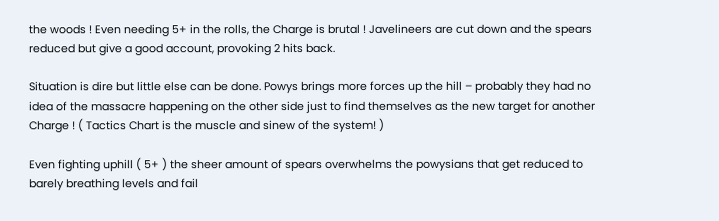the woods ! Even needing 5+ in the rolls, the Charge is brutal ! Javelineers are cut down and the spears reduced but give a good account, provoking 2 hits back.

Situation is dire but little else can be done. Powys brings more forces up the hill – probably they had no idea of the massacre happening on the other side just to find themselves as the new target for another Charge ! ( Tactics Chart is the muscle and sinew of the system! )

Even fighting uphill ( 5+ ) the sheer amount of spears overwhelms the powysians that get reduced to barely breathing levels and fail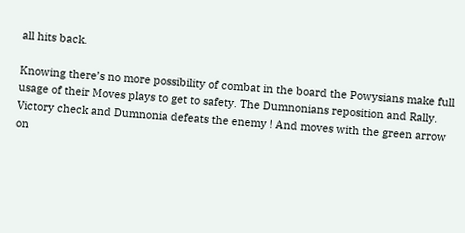all hits back.

Knowing there’s no more possibility of combat in the board the Powysians make full usage of their Moves plays to get to safety. The Dumnonians reposition and Rally. Victory check and Dumnonia defeats the enemy ! And moves with the green arrow on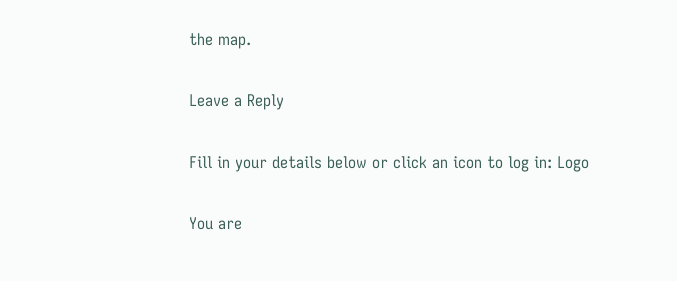the map.

Leave a Reply

Fill in your details below or click an icon to log in: Logo

You are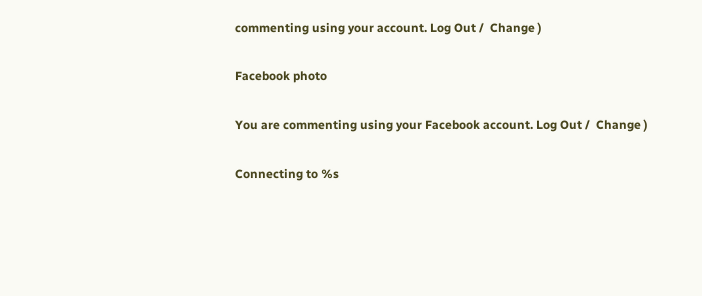commenting using your account. Log Out /  Change )

Facebook photo

You are commenting using your Facebook account. Log Out /  Change )

Connecting to %s